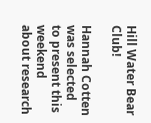Hill Water Bear Club!

Hannah Cotten was selected to present this weekend about research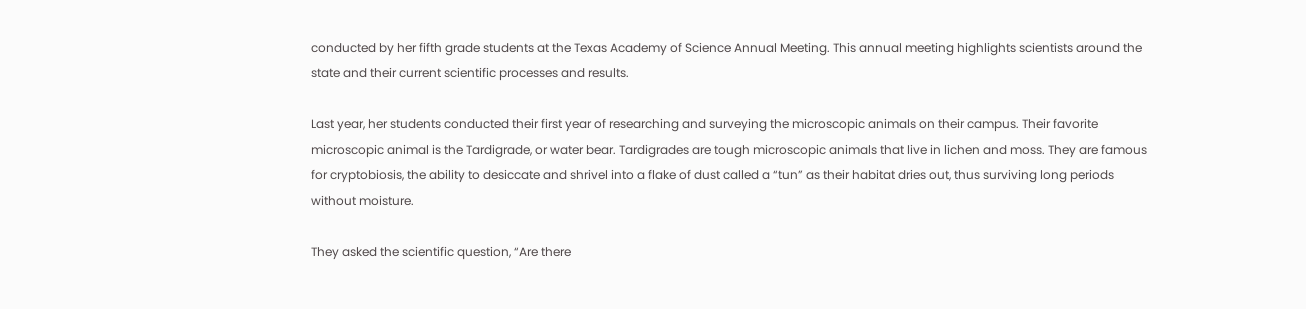conducted by her fifth grade students at the Texas Academy of Science Annual Meeting. This annual meeting highlights scientists around the state and their current scientific processes and results.

Last year, her students conducted their first year of researching and surveying the microscopic animals on their campus. Their favorite microscopic animal is the Tardigrade, or water bear. Tardigrades are tough microscopic animals that live in lichen and moss. They are famous for cryptobiosis, the ability to desiccate and shrivel into a flake of dust called a “tun” as their habitat dries out, thus surviving long periods without moisture.

They asked the scientific question, “Are there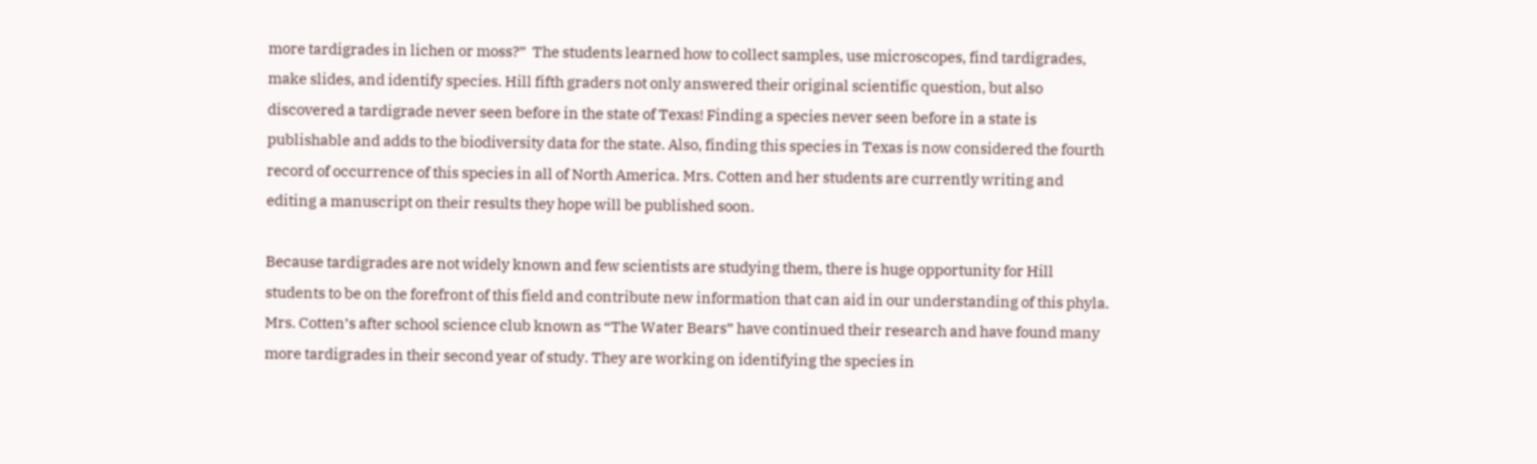more tardigrades in lichen or moss?”  The students learned how to collect samples, use microscopes, find tardigrades, make slides, and identify species. Hill fifth graders not only answered their original scientific question, but also discovered a tardigrade never seen before in the state of Texas! Finding a species never seen before in a state is publishable and adds to the biodiversity data for the state. Also, finding this species in Texas is now considered the fourth record of occurrence of this species in all of North America. Mrs. Cotten and her students are currently writing and editing a manuscript on their results they hope will be published soon.

Because tardigrades are not widely known and few scientists are studying them, there is huge opportunity for Hill students to be on the forefront of this field and contribute new information that can aid in our understanding of this phyla. Mrs. Cotten’s after school science club known as “The Water Bears” have continued their research and have found many more tardigrades in their second year of study. They are working on identifying the species in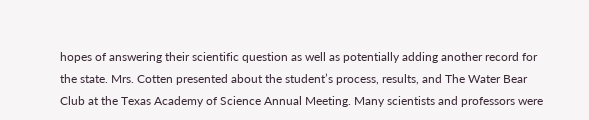hopes of answering their scientific question as well as potentially adding another record for the state. Mrs. Cotten presented about the student’s process, results, and The Water Bear Club at the Texas Academy of Science Annual Meeting. Many scientists and professors were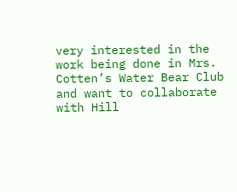very interested in the work being done in Mrs. Cotten’s Water Bear Club and want to collaborate with Hill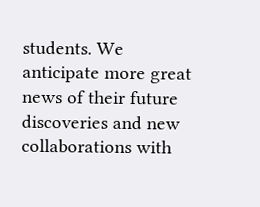students. We anticipate more great news of their future discoveries and new collaborations with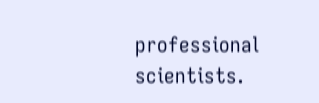professional scientists.